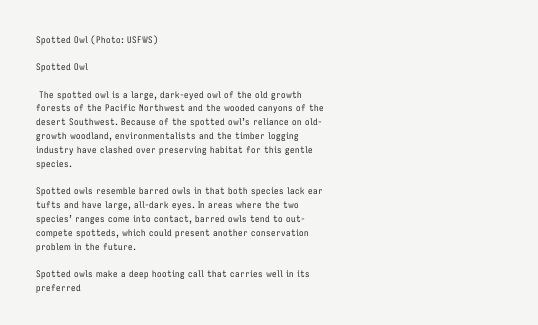Spotted Owl (Photo: USFWS)

Spotted Owl

 The spotted owl is a large, dark-eyed owl of the old growth forests of the Pacific Northwest and the wooded canyons of the desert Southwest. Because of the spotted owl’s reliance on old-growth woodland, environmentalists and the timber logging industry have clashed over preserving habitat for this gentle species.

Spotted owls resemble barred owls in that both species lack ear tufts and have large, all-dark eyes. In areas where the two species’ ranges come into contact, barred owls tend to out-compete spotteds, which could present another conservation problem in the future.

Spotted owls make a deep hooting call that carries well in its preferred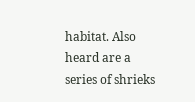habitat. Also heard are a series of shrieks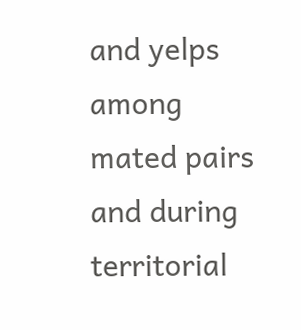and yelps among mated pairs and during territorial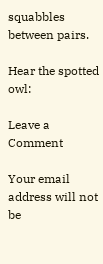squabbles between pairs.

Hear the spotted owl:

Leave a Comment

Your email address will not be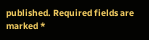published. Required fields are marked *